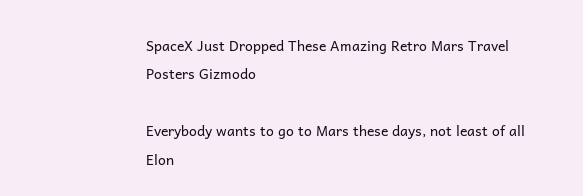SpaceX Just Dropped These Amazing Retro Mars Travel Posters Gizmodo

Everybody wants to go to Mars these days, not least of all Elon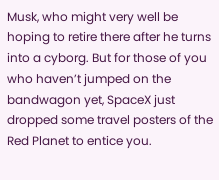Musk, who might very well be hoping to retire there after he turns into a cyborg. But for those of you who haven’t jumped on the bandwagon yet, SpaceX just dropped some travel posters of the Red Planet to entice you.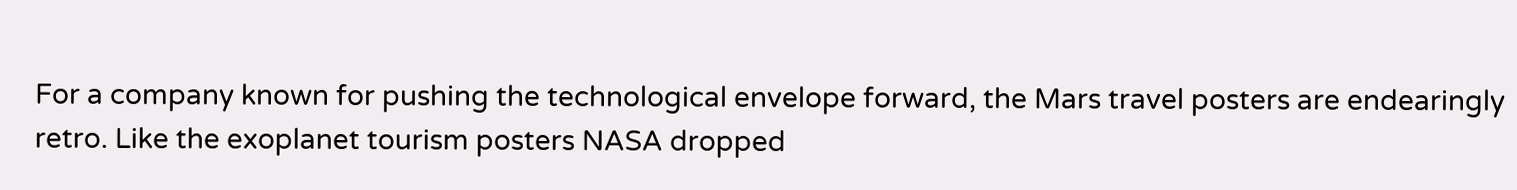For a company known for pushing the technological envelope forward, the Mars travel posters are endearingly retro. Like the exoplanet tourism posters NASA dropped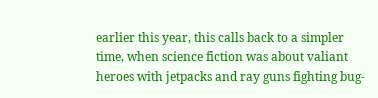earlier this year, this calls back to a simpler time, when science fiction was about valiant heroes with jetpacks and ray guns fighting bug-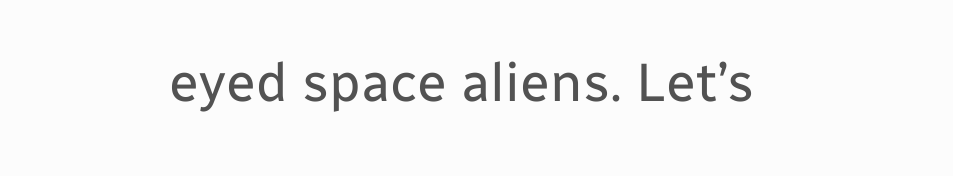eyed space aliens. Let’s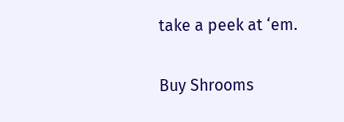take a peek at ‘em.

Buy Shrooms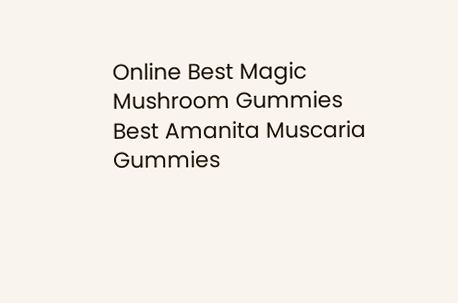Online Best Magic Mushroom Gummies
Best Amanita Muscaria Gummies